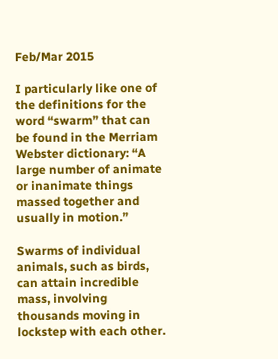Feb/Mar 2015

I particularly like one of the definitions for the word “swarm” that can be found in the Merriam Webster dictionary: “A large number of animate or inanimate things massed together and usually in motion.”

Swarms of individual animals, such as birds, can attain incredible mass, involving thousands moving in lockstep with each other.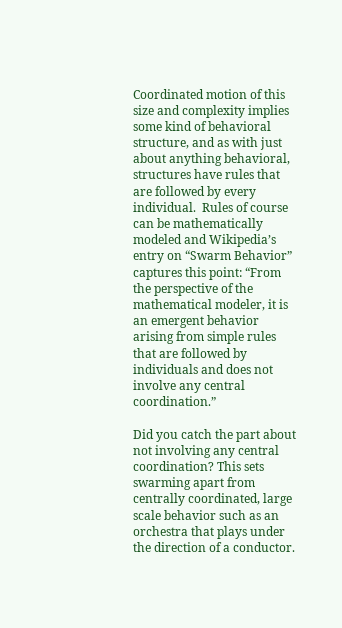Coordinated motion of this size and complexity implies some kind of behavioral structure, and as with just about anything behavioral, structures have rules that are followed by every individual.  Rules of course can be mathematically modeled and Wikipedia’s entry on “Swarm Behavior” captures this point: “From the perspective of the mathematical modeler, it is an emergent behavior arising from simple rules that are followed by individuals and does not involve any central coordination.”

Did you catch the part about not involving any central coordination? This sets swarming apart from centrally coordinated, large scale behavior such as an orchestra that plays under the direction of a conductor.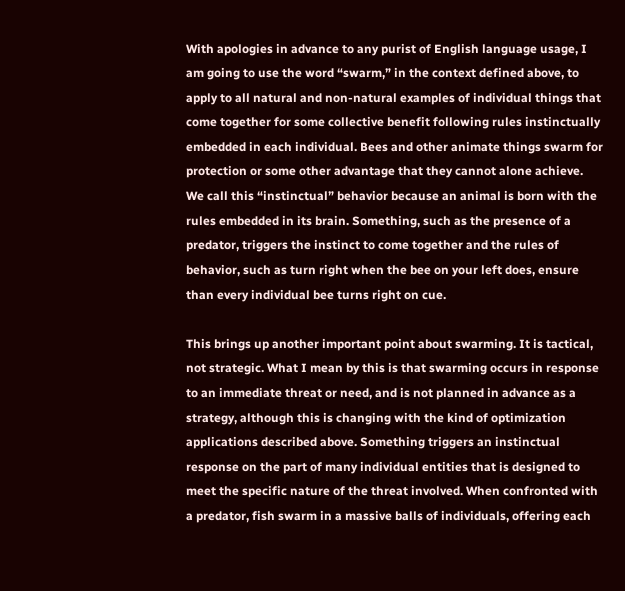With apologies in advance to any purist of English language usage, I am going to use the word “swarm,” in the context defined above, to apply to all natural and non-natural examples of individual things that come together for some collective benefit following rules instinctually embedded in each individual. Bees and other animate things swarm for protection or some other advantage that they cannot alone achieve. We call this “instinctual” behavior because an animal is born with the rules embedded in its brain. Something, such as the presence of a predator, triggers the instinct to come together and the rules of behavior, such as turn right when the bee on your left does, ensure than every individual bee turns right on cue.

This brings up another important point about swarming. It is tactical, not strategic. What I mean by this is that swarming occurs in response to an immediate threat or need, and is not planned in advance as a strategy, although this is changing with the kind of optimization applications described above. Something triggers an instinctual response on the part of many individual entities that is designed to meet the specific nature of the threat involved. When confronted with a predator, fish swarm in a massive balls of individuals, offering each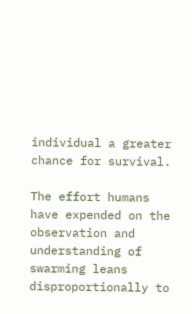individual a greater chance for survival.

The effort humans have expended on the observation and understanding of swarming leans disproportionally to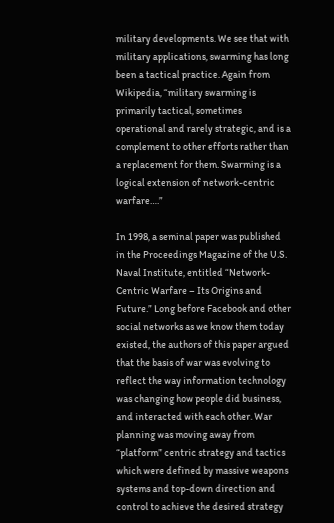military developments. We see that with military applications, swarming has long been a tactical practice. Again from Wikipedia, “military swarming is primarily tactical, sometimes operational and rarely strategic, and is a complement to other efforts rather than a replacement for them. Swarming is a logical extension of network-centric warfare….”

In 1998, a seminal paper was published in the Proceedings Magazine of the U.S. Naval Institute, entitled “Network-Centric Warfare – Its Origins and Future.” Long before Facebook and other social networks as we know them today existed, the authors of this paper argued that the basis of war was evolving to reflect the way information technology was changing how people did business, and interacted with each other. War planning was moving away from “platform” centric strategy and tactics which were defined by massive weapons systems and top-down direction and control to achieve the desired strategy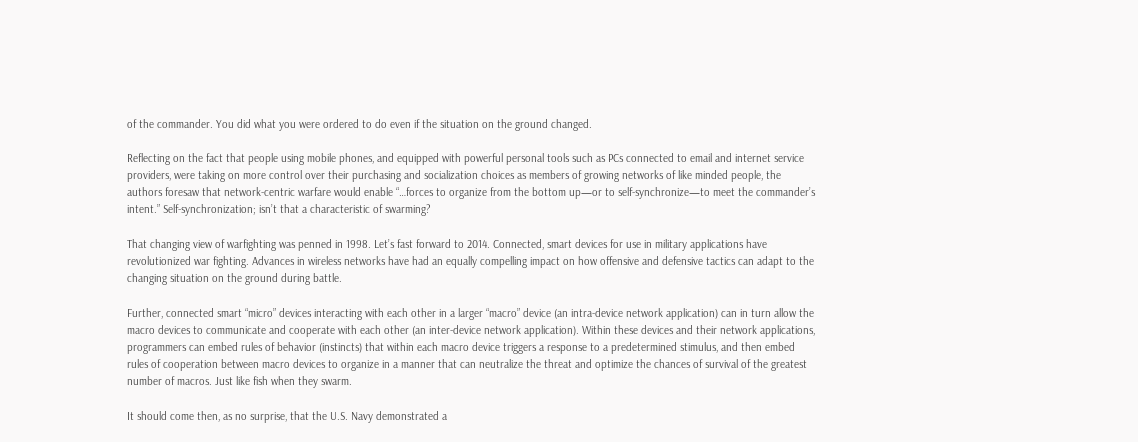of the commander. You did what you were ordered to do even if the situation on the ground changed.

Reflecting on the fact that people using mobile phones, and equipped with powerful personal tools such as PCs connected to email and internet service providers, were taking on more control over their purchasing and socialization choices as members of growing networks of like minded people, the authors foresaw that network-centric warfare would enable “…forces to organize from the bottom up—or to self-synchronize—to meet the commander’s intent.” Self-synchronization; isn’t that a characteristic of swarming?

That changing view of warfighting was penned in 1998. Let’s fast forward to 2014. Connected, smart devices for use in military applications have revolutionized war fighting. Advances in wireless networks have had an equally compelling impact on how offensive and defensive tactics can adapt to the changing situation on the ground during battle.

Further, connected smart “micro” devices interacting with each other in a larger “macro” device (an intra-device network application) can in turn allow the macro devices to communicate and cooperate with each other (an inter-device network application). Within these devices and their network applications, programmers can embed rules of behavior (instincts) that within each macro device triggers a response to a predetermined stimulus, and then embed rules of cooperation between macro devices to organize in a manner that can neutralize the threat and optimize the chances of survival of the greatest number of macros. Just like fish when they swarm.

It should come then, as no surprise, that the U.S. Navy demonstrated a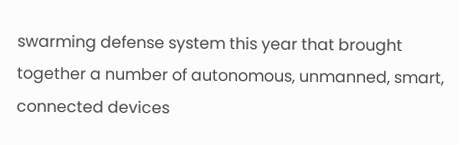swarming defense system this year that brought together a number of autonomous, unmanned, smart, connected devices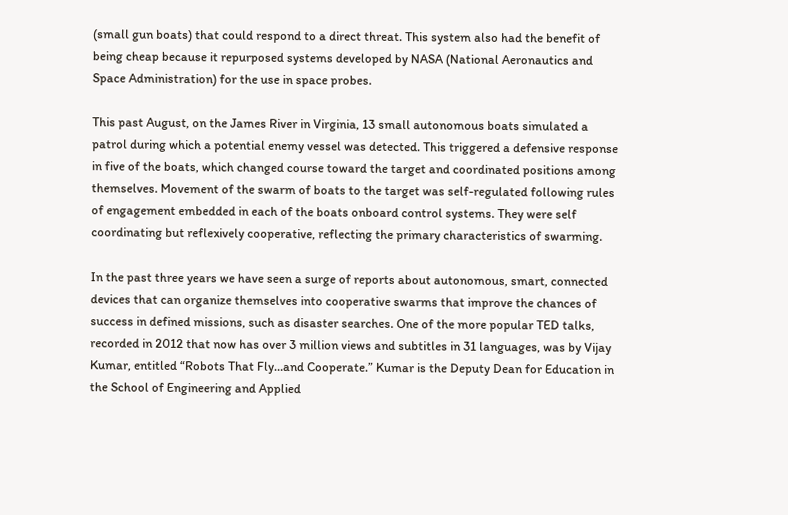(small gun boats) that could respond to a direct threat. This system also had the benefit of being cheap because it repurposed systems developed by NASA (National Aeronautics and Space Administration) for the use in space probes.

This past August, on the James River in Virginia, 13 small autonomous boats simulated a patrol during which a potential enemy vessel was detected. This triggered a defensive response in five of the boats, which changed course toward the target and coordinated positions among themselves. Movement of the swarm of boats to the target was self-regulated following rules of engagement embedded in each of the boats onboard control systems. They were self coordinating but reflexively cooperative, reflecting the primary characteristics of swarming.

In the past three years we have seen a surge of reports about autonomous, smart, connected devices that can organize themselves into cooperative swarms that improve the chances of success in defined missions, such as disaster searches. One of the more popular TED talks, recorded in 2012 that now has over 3 million views and subtitles in 31 languages, was by Vijay Kumar, entitled “Robots That Fly…and Cooperate.” Kumar is the Deputy Dean for Education in the School of Engineering and Applied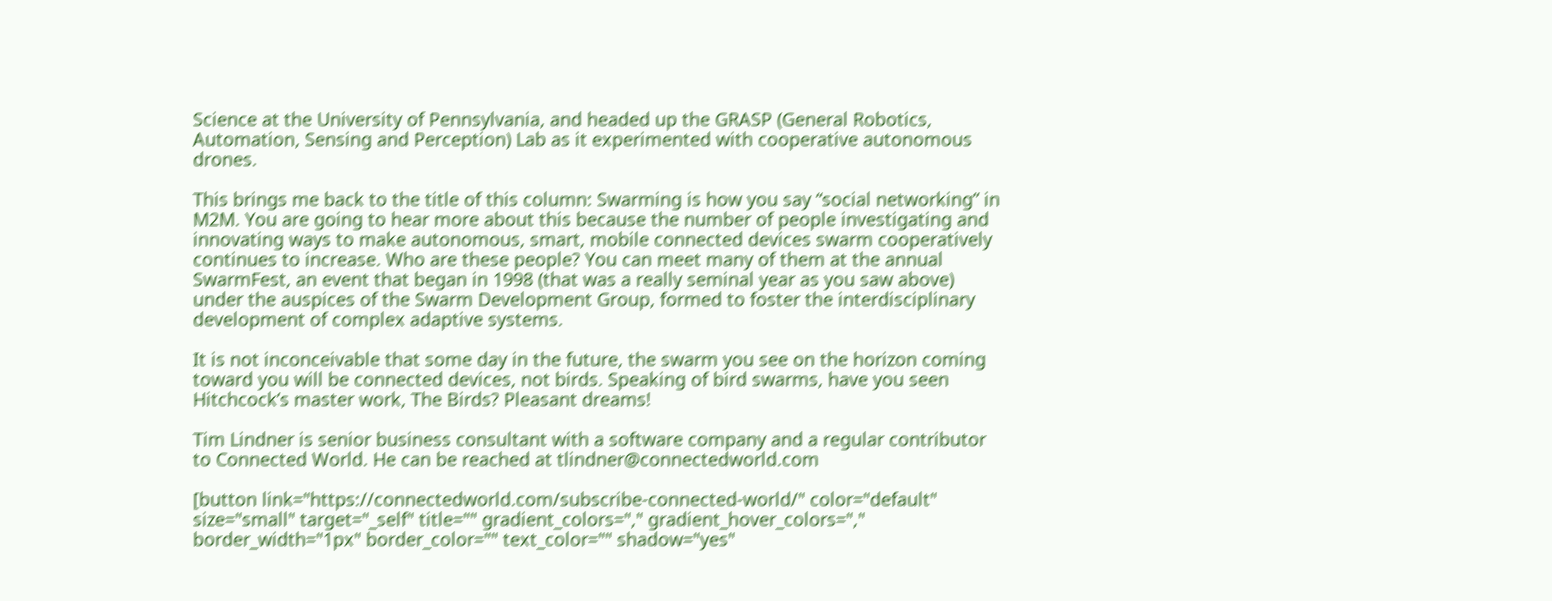Science at the University of Pennsylvania, and headed up the GRASP (General Robotics, Automation, Sensing and Perception) Lab as it experimented with cooperative autonomous drones.

This brings me back to the title of this column: Swarming is how you say “social networking” in M2M. You are going to hear more about this because the number of people investigating and innovating ways to make autonomous, smart, mobile connected devices swarm cooperatively continues to increase. Who are these people? You can meet many of them at the annual SwarmFest, an event that began in 1998 (that was a really seminal year as you saw above) under the auspices of the Swarm Development Group, formed to foster the interdisciplinary development of complex adaptive systems.

It is not inconceivable that some day in the future, the swarm you see on the horizon coming toward you will be connected devices, not birds. Speaking of bird swarms, have you seen Hitchcock’s master work, The Birds? Pleasant dreams!

Tim Lindner is senior business consultant with a software company and a regular contributor to Connected World. He can be reached at tlindner@connectedworld.com

[button link="https://connectedworld.com/subscribe-connected-world/" color="default" size="small" target="_self" title="" gradient_colors="," gradient_hover_colors="," border_width="1px" border_color="" text_color="" shadow="yes"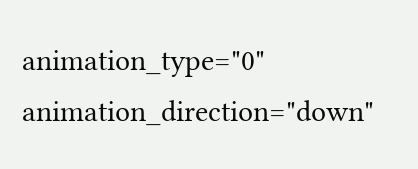animation_type="0" animation_direction="down"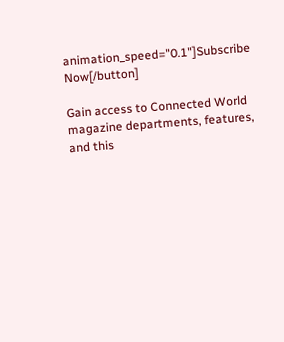animation_speed="0.1"]Subscribe Now[/button]

Gain access to Connected World magazine departments, features, and this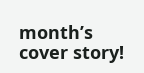month’s cover story!